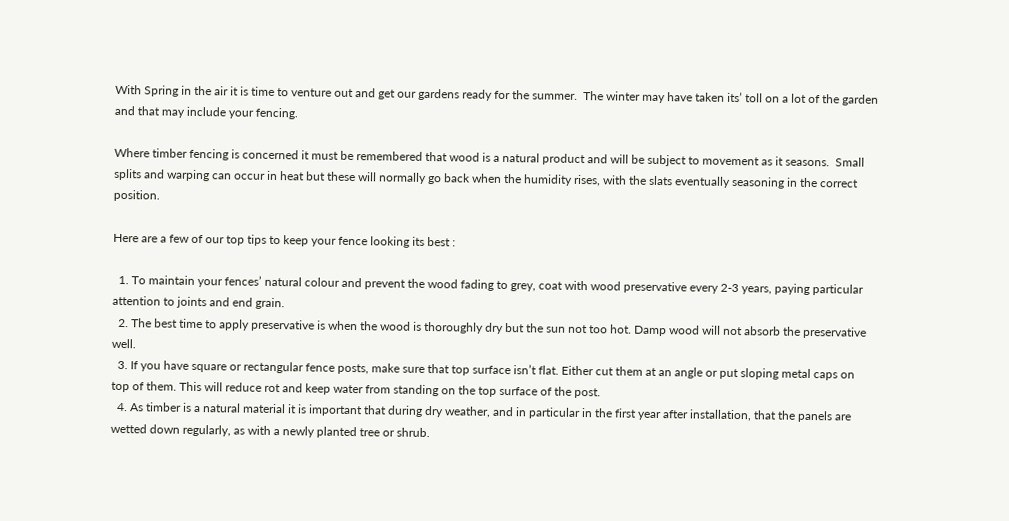With Spring in the air it is time to venture out and get our gardens ready for the summer.  The winter may have taken its’ toll on a lot of the garden and that may include your fencing.

Where timber fencing is concerned it must be remembered that wood is a natural product and will be subject to movement as it seasons.  Small splits and warping can occur in heat but these will normally go back when the humidity rises, with the slats eventually seasoning in the correct position.

Here are a few of our top tips to keep your fence looking its best :

  1. To maintain your fences’ natural colour and prevent the wood fading to grey, coat with wood preservative every 2-3 years, paying particular attention to joints and end grain.
  2. The best time to apply preservative is when the wood is thoroughly dry but the sun not too hot. Damp wood will not absorb the preservative well.
  3. If you have square or rectangular fence posts, make sure that top surface isn’t flat. Either cut them at an angle or put sloping metal caps on top of them. This will reduce rot and keep water from standing on the top surface of the post.
  4. As timber is a natural material it is important that during dry weather, and in particular in the first year after installation, that the panels are wetted down regularly, as with a newly planted tree or shrub.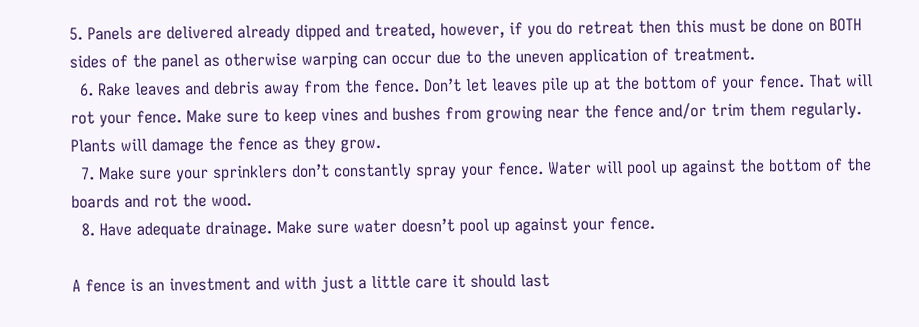5. Panels are delivered already dipped and treated, however, if you do retreat then this must be done on BOTH sides of the panel as otherwise warping can occur due to the uneven application of treatment.
  6. Rake leaves and debris away from the fence. Don’t let leaves pile up at the bottom of your fence. That will rot your fence. Make sure to keep vines and bushes from growing near the fence and/or trim them regularly. Plants will damage the fence as they grow.
  7. Make sure your sprinklers don’t constantly spray your fence. Water will pool up against the bottom of the boards and rot the wood.
  8. Have adequate drainage. Make sure water doesn’t pool up against your fence.

A fence is an investment and with just a little care it should last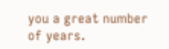you a great number of years.